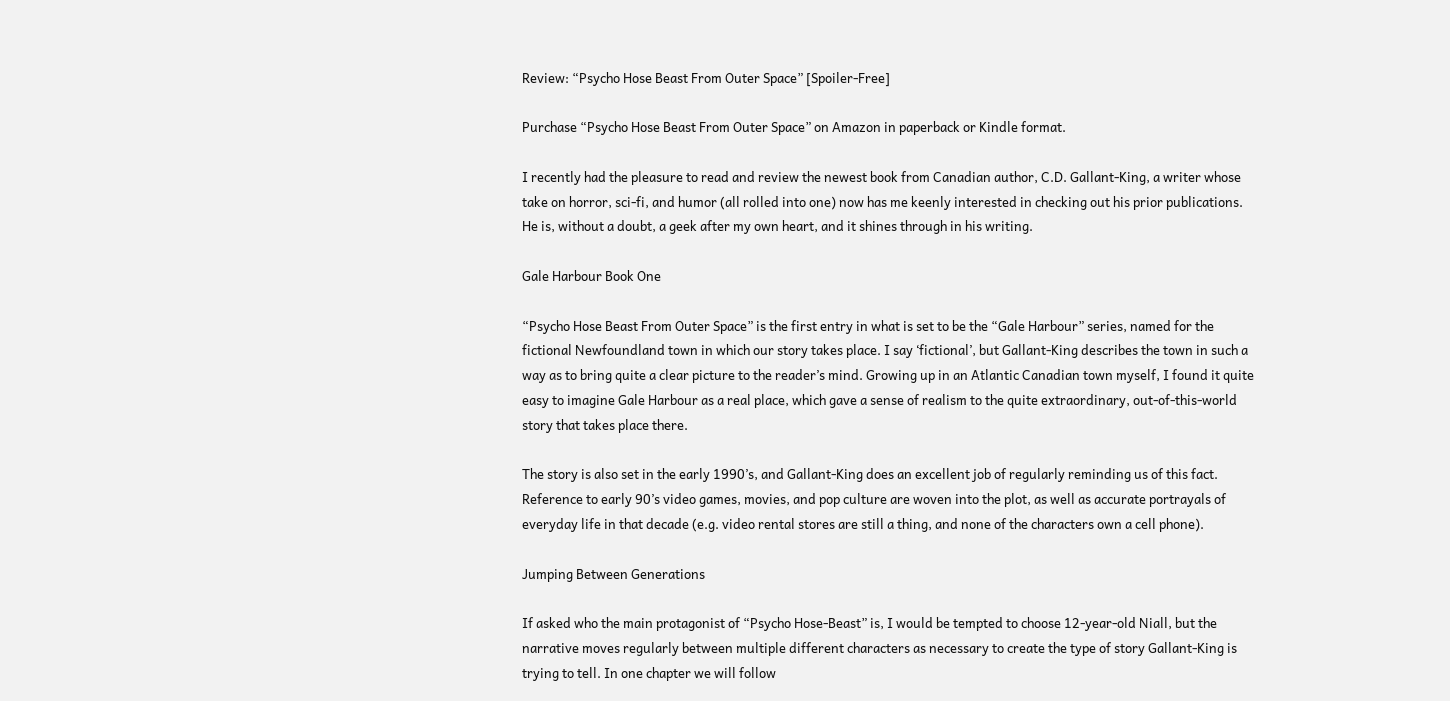Review: “Psycho Hose Beast From Outer Space” [Spoiler-Free]

Purchase “Psycho Hose Beast From Outer Space” on Amazon in paperback or Kindle format.

I recently had the pleasure to read and review the newest book from Canadian author, C.D. Gallant-King, a writer whose take on horror, sci-fi, and humor (all rolled into one) now has me keenly interested in checking out his prior publications. He is, without a doubt, a geek after my own heart, and it shines through in his writing.

Gale Harbour Book One

“Psycho Hose Beast From Outer Space” is the first entry in what is set to be the “Gale Harbour” series, named for the fictional Newfoundland town in which our story takes place. I say ‘fictional’, but Gallant-King describes the town in such a way as to bring quite a clear picture to the reader’s mind. Growing up in an Atlantic Canadian town myself, I found it quite easy to imagine Gale Harbour as a real place, which gave a sense of realism to the quite extraordinary, out-of-this-world story that takes place there.

The story is also set in the early 1990’s, and Gallant-King does an excellent job of regularly reminding us of this fact. Reference to early 90’s video games, movies, and pop culture are woven into the plot, as well as accurate portrayals of everyday life in that decade (e.g. video rental stores are still a thing, and none of the characters own a cell phone).

Jumping Between Generations

If asked who the main protagonist of “Psycho Hose-Beast” is, I would be tempted to choose 12-year-old Niall, but the narrative moves regularly between multiple different characters as necessary to create the type of story Gallant-King is trying to tell. In one chapter we will follow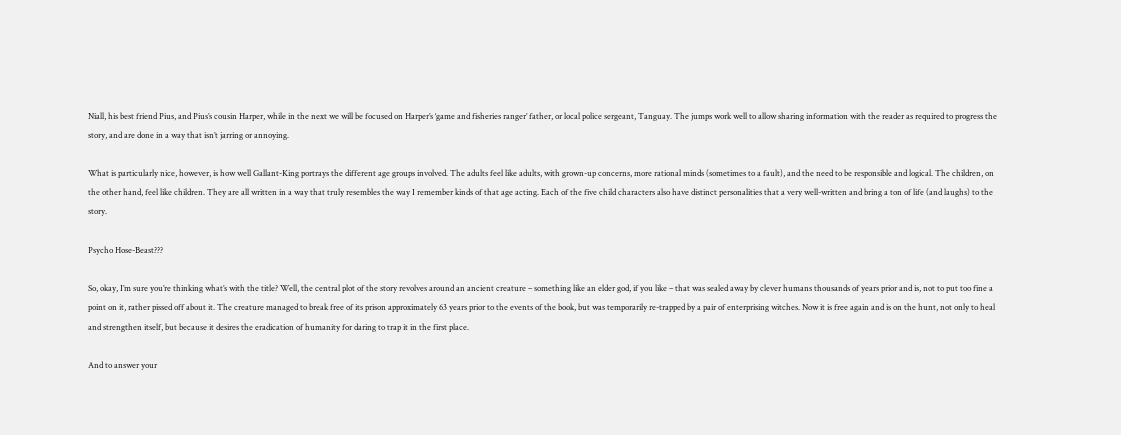Niall, his best friend Pius, and Pius’s cousin Harper, while in the next we will be focused on Harper’s ‘game and fisheries ranger’ father, or local police sergeant, Tanguay. The jumps work well to allow sharing information with the reader as required to progress the story, and are done in a way that isn’t jarring or annoying.

What is particularly nice, however, is how well Gallant-King portrays the different age groups involved. The adults feel like adults, with grown-up concerns, more rational minds (sometimes to a fault), and the need to be responsible and logical. The children, on the other hand, feel like children. They are all written in a way that truly resembles the way I remember kinds of that age acting. Each of the five child characters also have distinct personalities that a very well-written and bring a ton of life (and laughs) to the story.

Psycho Hose-Beast???

So, okay, I’m sure you’re thinking what’s with the title? Well, the central plot of the story revolves around an ancient creature – something like an elder god, if you like – that was sealed away by clever humans thousands of years prior and is, not to put too fine a point on it, rather pissed off about it. The creature managed to break free of its prison approximately 63 years prior to the events of the book, but was temporarily re-trapped by a pair of enterprising witches. Now it is free again and is on the hunt, not only to heal and strengthen itself, but because it desires the eradication of humanity for daring to trap it in the first place.

And to answer your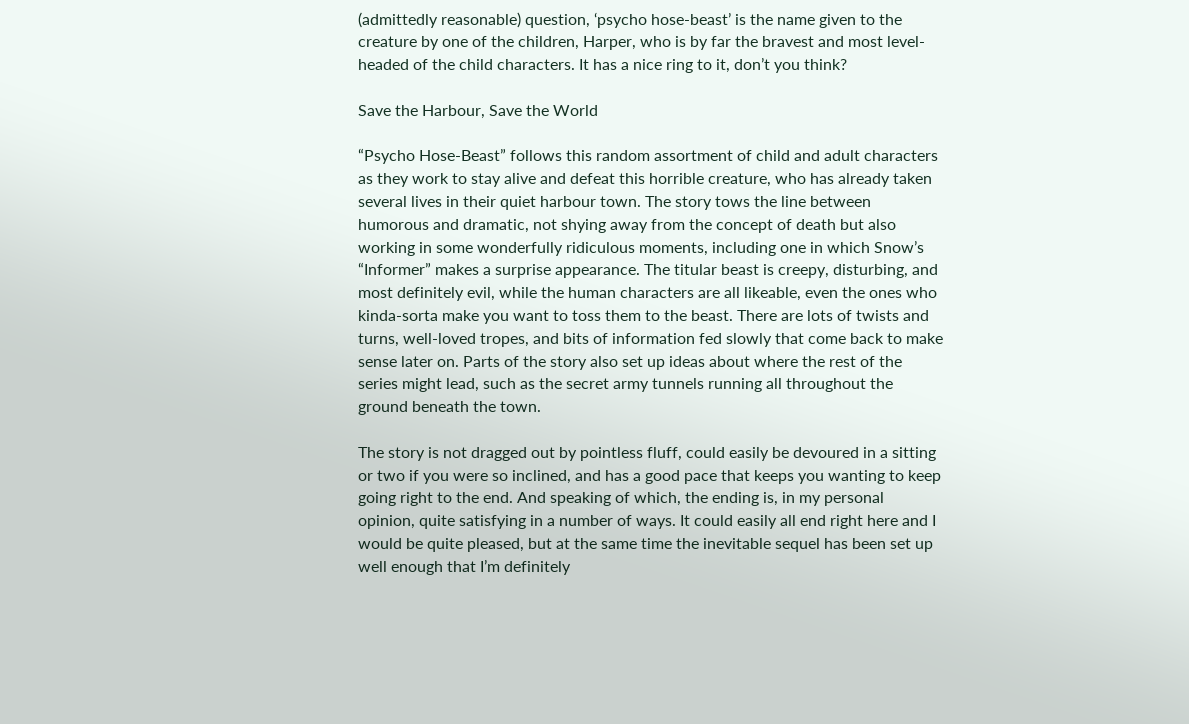(admittedly reasonable) question, ‘psycho hose-beast’ is the name given to the creature by one of the children, Harper, who is by far the bravest and most level-headed of the child characters. It has a nice ring to it, don’t you think?

Save the Harbour, Save the World

“Psycho Hose-Beast” follows this random assortment of child and adult characters as they work to stay alive and defeat this horrible creature, who has already taken several lives in their quiet harbour town. The story tows the line between humorous and dramatic, not shying away from the concept of death but also working in some wonderfully ridiculous moments, including one in which Snow’s “Informer” makes a surprise appearance. The titular beast is creepy, disturbing, and most definitely evil, while the human characters are all likeable, even the ones who kinda-sorta make you want to toss them to the beast. There are lots of twists and turns, well-loved tropes, and bits of information fed slowly that come back to make sense later on. Parts of the story also set up ideas about where the rest of the series might lead, such as the secret army tunnels running all throughout the ground beneath the town.

The story is not dragged out by pointless fluff, could easily be devoured in a sitting or two if you were so inclined, and has a good pace that keeps you wanting to keep going right to the end. And speaking of which, the ending is, in my personal opinion, quite satisfying in a number of ways. It could easily all end right here and I would be quite pleased, but at the same time the inevitable sequel has been set up well enough that I’m definitely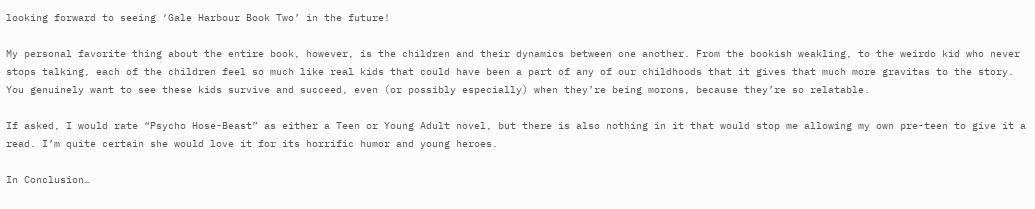looking forward to seeing ‘Gale Harbour Book Two’ in the future!

My personal favorite thing about the entire book, however, is the children and their dynamics between one another. From the bookish weakling, to the weirdo kid who never stops talking, each of the children feel so much like real kids that could have been a part of any of our childhoods that it gives that much more gravitas to the story. You genuinely want to see these kids survive and succeed, even (or possibly especially) when they’re being morons, because they’re so relatable.

If asked, I would rate “Psycho Hose-Beast” as either a Teen or Young Adult novel, but there is also nothing in it that would stop me allowing my own pre-teen to give it a read. I’m quite certain she would love it for its horrific humor and young heroes.

In Conclusion…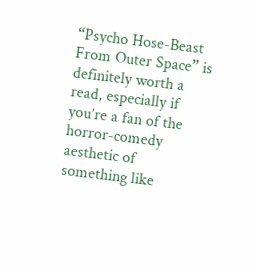“Psycho Hose-Beast From Outer Space” is definitely worth a read, especially if you’re a fan of the horror-comedy aesthetic of something like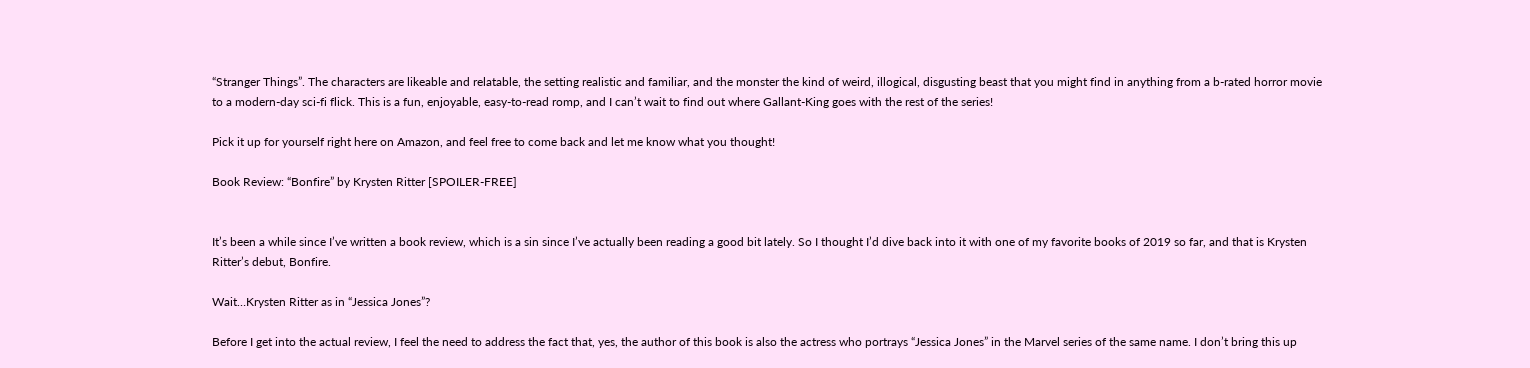“Stranger Things”. The characters are likeable and relatable, the setting realistic and familiar, and the monster the kind of weird, illogical, disgusting beast that you might find in anything from a b-rated horror movie to a modern-day sci-fi flick. This is a fun, enjoyable, easy-to-read romp, and I can’t wait to find out where Gallant-King goes with the rest of the series!

Pick it up for yourself right here on Amazon, and feel free to come back and let me know what you thought!

Book Review: “Bonfire” by Krysten Ritter [SPOILER-FREE]


It’s been a while since I’ve written a book review, which is a sin since I’ve actually been reading a good bit lately. So I thought I’d dive back into it with one of my favorite books of 2019 so far, and that is Krysten Ritter’s debut, Bonfire.

Wait…Krysten Ritter as in “Jessica Jones”?

Before I get into the actual review, I feel the need to address the fact that, yes, the author of this book is also the actress who portrays “Jessica Jones” in the Marvel series of the same name. I don’t bring this up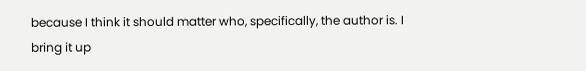because I think it should matter who, specifically, the author is. I bring it up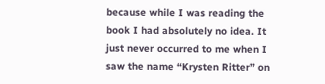because while I was reading the book I had absolutely no idea. It just never occurred to me when I saw the name “Krysten Ritter” on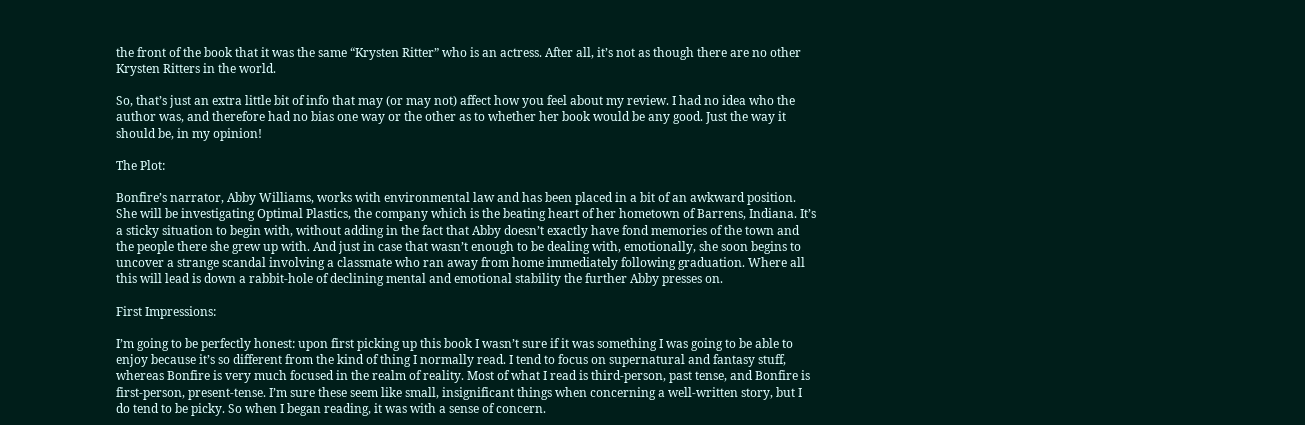the front of the book that it was the same “Krysten Ritter” who is an actress. After all, it’s not as though there are no other Krysten Ritters in the world.

So, that’s just an extra little bit of info that may (or may not) affect how you feel about my review. I had no idea who the author was, and therefore had no bias one way or the other as to whether her book would be any good. Just the way it should be, in my opinion!

The Plot:

Bonfire’s narrator, Abby Williams, works with environmental law and has been placed in a bit of an awkward position. She will be investigating Optimal Plastics, the company which is the beating heart of her hometown of Barrens, Indiana. It’s a sticky situation to begin with, without adding in the fact that Abby doesn’t exactly have fond memories of the town and the people there she grew up with. And just in case that wasn’t enough to be dealing with, emotionally, she soon begins to uncover a strange scandal involving a classmate who ran away from home immediately following graduation. Where all this will lead is down a rabbit-hole of declining mental and emotional stability the further Abby presses on.

First Impressions:

I’m going to be perfectly honest: upon first picking up this book I wasn’t sure if it was something I was going to be able to enjoy because it’s so different from the kind of thing I normally read. I tend to focus on supernatural and fantasy stuff, whereas Bonfire is very much focused in the realm of reality. Most of what I read is third-person, past tense, and Bonfire is first-person, present-tense. I’m sure these seem like small, insignificant things when concerning a well-written story, but I do tend to be picky. So when I began reading, it was with a sense of concern.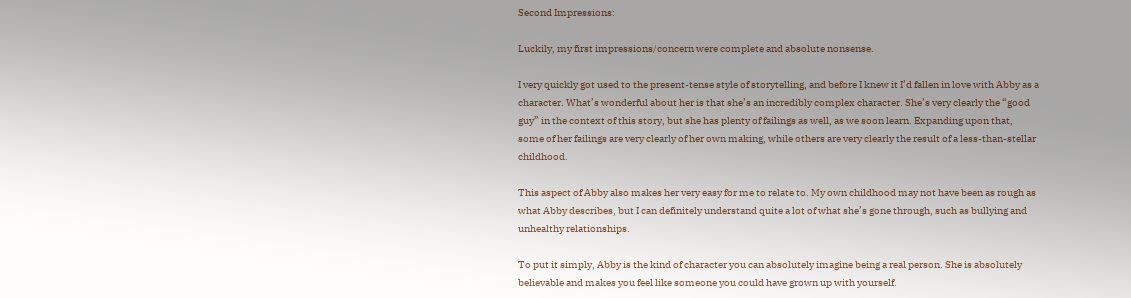Second Impressions:

Luckily, my first impressions/concern were complete and absolute nonsense.

I very quickly got used to the present-tense style of storytelling, and before I knew it I’d fallen in love with Abby as a character. What’s wonderful about her is that she’s an incredibly complex character. She’s very clearly the “good guy” in the context of this story, but she has plenty of failings as well, as we soon learn. Expanding upon that, some of her failings are very clearly of her own making, while others are very clearly the result of a less-than-stellar childhood.

This aspect of Abby also makes her very easy for me to relate to. My own childhood may not have been as rough as what Abby describes, but I can definitely understand quite a lot of what she’s gone through, such as bullying and unhealthy relationships.

To put it simply, Abby is the kind of character you can absolutely imagine being a real person. She is absolutely believable and makes you feel like someone you could have grown up with yourself.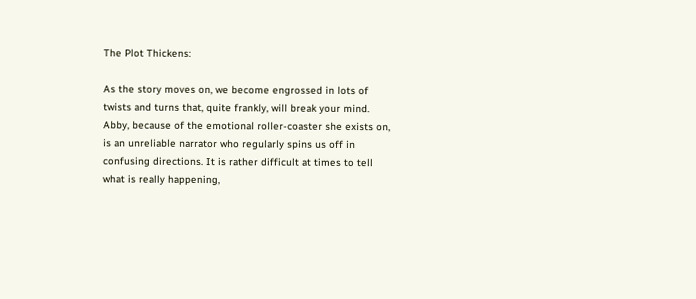The Plot Thickens:

As the story moves on, we become engrossed in lots of twists and turns that, quite frankly, will break your mind. Abby, because of the emotional roller-coaster she exists on, is an unreliable narrator who regularly spins us off in confusing directions. It is rather difficult at times to tell what is really happening,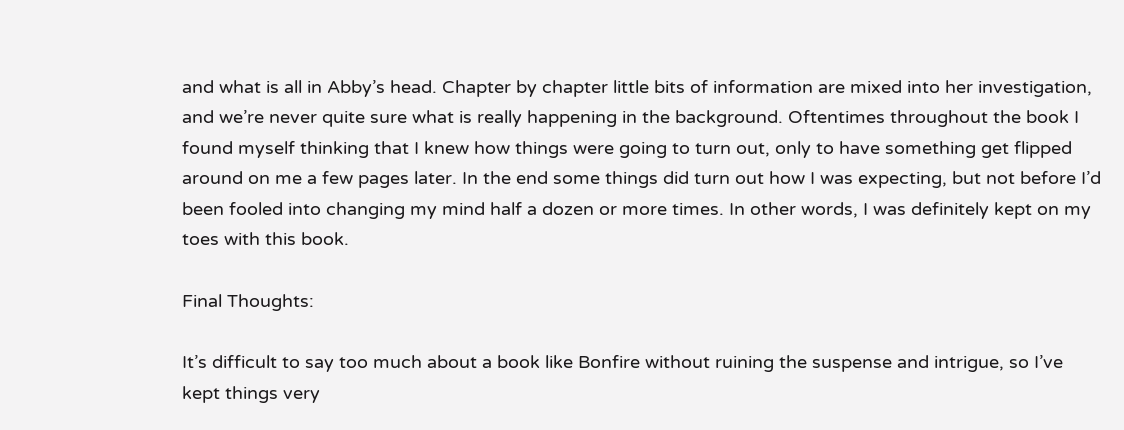and what is all in Abby’s head. Chapter by chapter little bits of information are mixed into her investigation, and we’re never quite sure what is really happening in the background. Oftentimes throughout the book I found myself thinking that I knew how things were going to turn out, only to have something get flipped around on me a few pages later. In the end some things did turn out how I was expecting, but not before I’d been fooled into changing my mind half a dozen or more times. In other words, I was definitely kept on my toes with this book.

Final Thoughts:

It’s difficult to say too much about a book like Bonfire without ruining the suspense and intrigue, so I’ve kept things very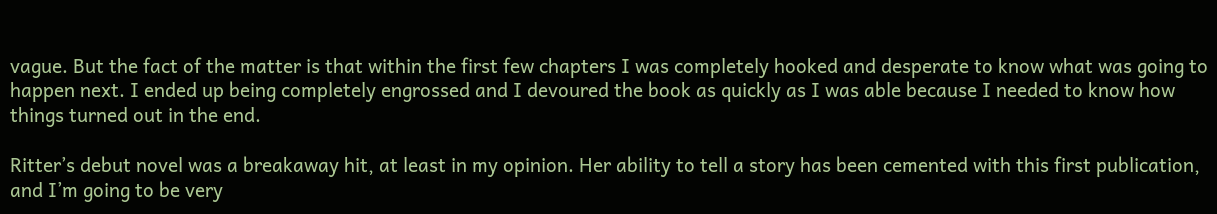vague. But the fact of the matter is that within the first few chapters I was completely hooked and desperate to know what was going to happen next. I ended up being completely engrossed and I devoured the book as quickly as I was able because I needed to know how things turned out in the end.

Ritter’s debut novel was a breakaway hit, at least in my opinion. Her ability to tell a story has been cemented with this first publication, and I’m going to be very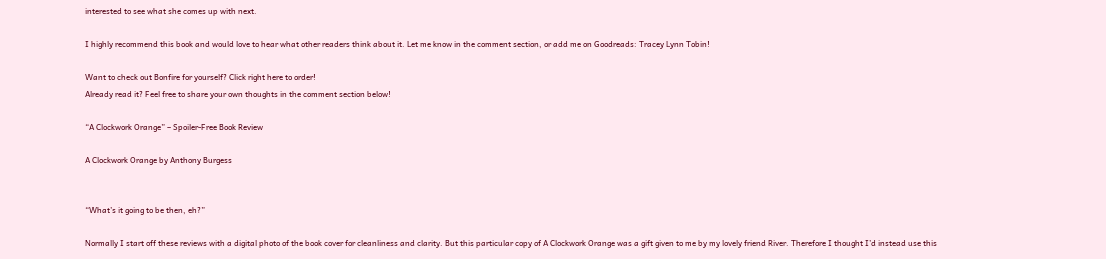interested to see what she comes up with next.

I highly recommend this book and would love to hear what other readers think about it. Let me know in the comment section, or add me on Goodreads: Tracey Lynn Tobin!

Want to check out Bonfire for yourself? Click right here to order!
Already read it? Feel free to share your own thoughts in the comment section below!

“A Clockwork Orange” – Spoiler-Free Book Review

A Clockwork Orange by Anthony Burgess


“What’s it going to be then, eh?”

Normally I start off these reviews with a digital photo of the book cover for cleanliness and clarity. But this particular copy of A Clockwork Orange was a gift given to me by my lovely friend River. Therefore I thought I’d instead use this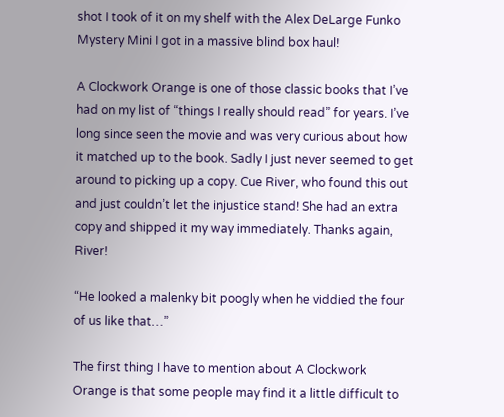shot I took of it on my shelf with the Alex DeLarge Funko Mystery Mini I got in a massive blind box haul!

A Clockwork Orange is one of those classic books that I’ve had on my list of “things I really should read” for years. I’ve long since seen the movie and was very curious about how it matched up to the book. Sadly I just never seemed to get around to picking up a copy. Cue River, who found this out and just couldn’t let the injustice stand! She had an extra copy and shipped it my way immediately. Thanks again, River!

“He looked a malenky bit poogly when he viddied the four of us like that…”

The first thing I have to mention about A Clockwork Orange is that some people may find it a little difficult to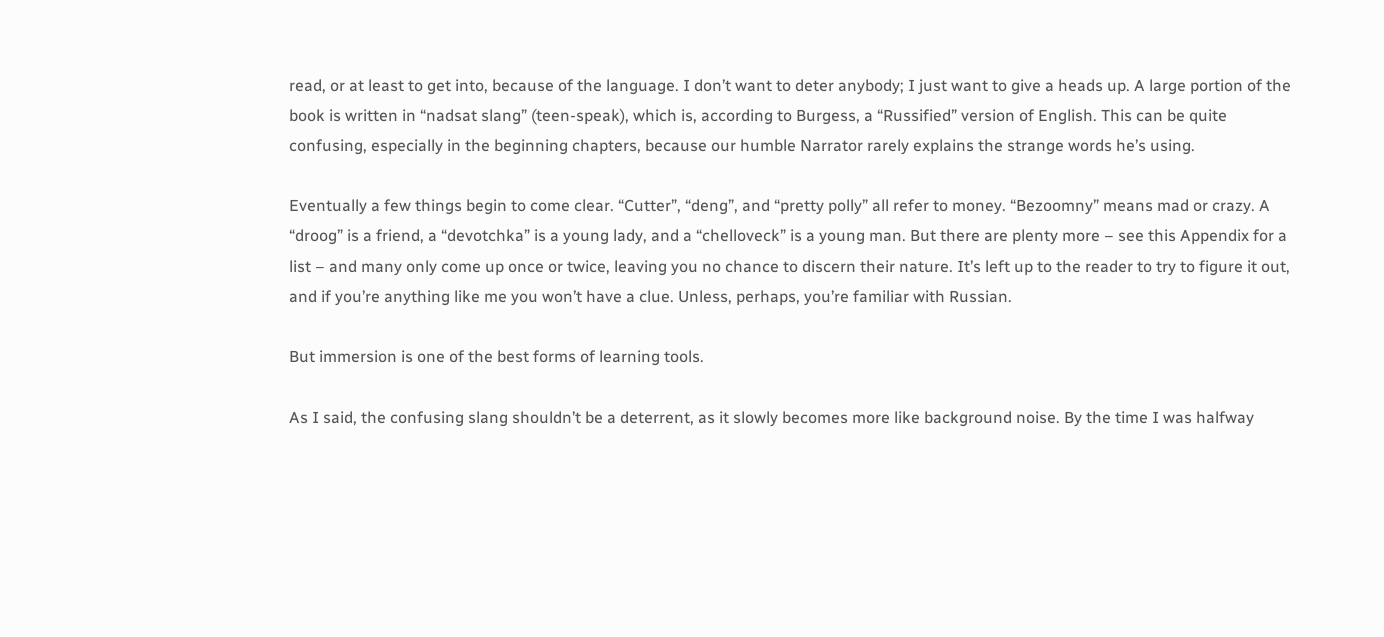read, or at least to get into, because of the language. I don’t want to deter anybody; I just want to give a heads up. A large portion of the book is written in “nadsat slang” (teen-speak), which is, according to Burgess, a “Russified” version of English. This can be quite confusing, especially in the beginning chapters, because our humble Narrator rarely explains the strange words he’s using.

Eventually a few things begin to come clear. “Cutter”, “deng”, and “pretty polly” all refer to money. “Bezoomny” means mad or crazy. A “droog” is a friend, a “devotchka” is a young lady, and a “chelloveck” is a young man. But there are plenty more – see this Appendix for a list – and many only come up once or twice, leaving you no chance to discern their nature. It’s left up to the reader to try to figure it out, and if you’re anything like me you won’t have a clue. Unless, perhaps, you’re familiar with Russian.

But immersion is one of the best forms of learning tools.

As I said, the confusing slang shouldn’t be a deterrent, as it slowly becomes more like background noise. By the time I was halfway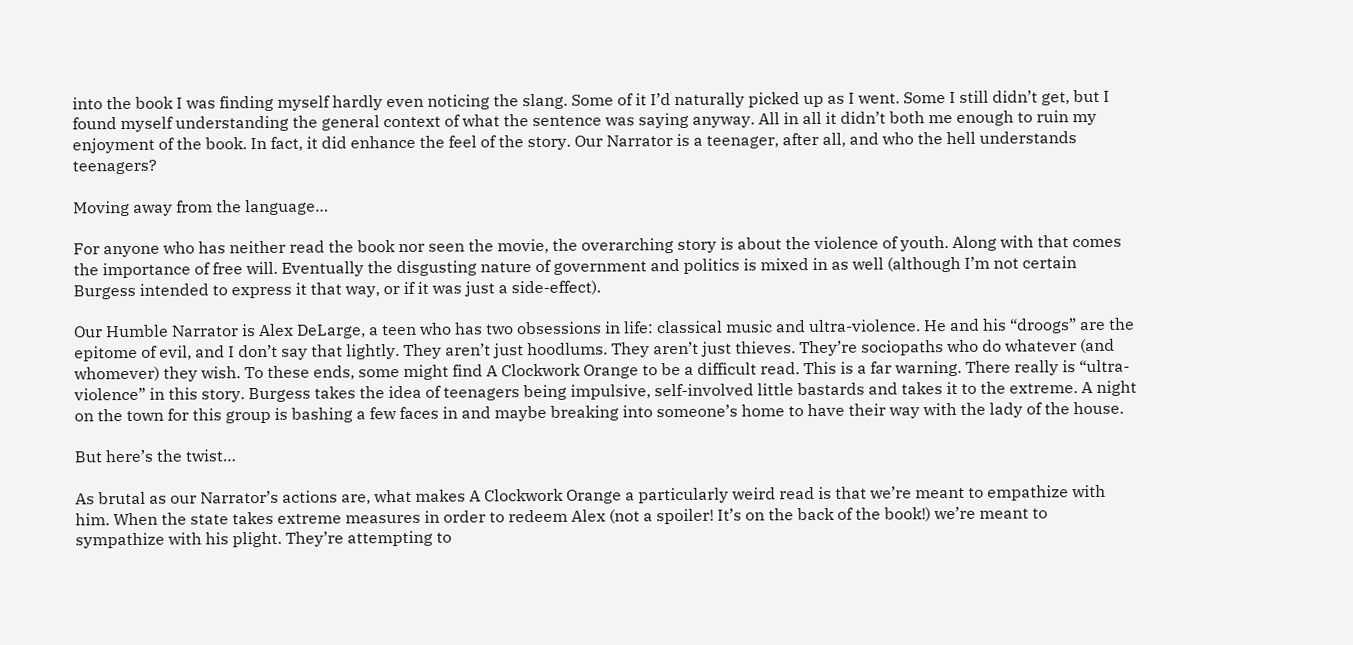into the book I was finding myself hardly even noticing the slang. Some of it I’d naturally picked up as I went. Some I still didn’t get, but I found myself understanding the general context of what the sentence was saying anyway. All in all it didn’t both me enough to ruin my enjoyment of the book. In fact, it did enhance the feel of the story. Our Narrator is a teenager, after all, and who the hell understands teenagers?

Moving away from the language…

For anyone who has neither read the book nor seen the movie, the overarching story is about the violence of youth. Along with that comes the importance of free will. Eventually the disgusting nature of government and politics is mixed in as well (although I’m not certain Burgess intended to express it that way, or if it was just a side-effect).

Our Humble Narrator is Alex DeLarge, a teen who has two obsessions in life: classical music and ultra-violence. He and his “droogs” are the epitome of evil, and I don’t say that lightly. They aren’t just hoodlums. They aren’t just thieves. They’re sociopaths who do whatever (and whomever) they wish. To these ends, some might find A Clockwork Orange to be a difficult read. This is a far warning. There really is “ultra-violence” in this story. Burgess takes the idea of teenagers being impulsive, self-involved little bastards and takes it to the extreme. A night on the town for this group is bashing a few faces in and maybe breaking into someone’s home to have their way with the lady of the house.

But here’s the twist…

As brutal as our Narrator’s actions are, what makes A Clockwork Orange a particularly weird read is that we’re meant to empathize with him. When the state takes extreme measures in order to redeem Alex (not a spoiler! It’s on the back of the book!) we’re meant to sympathize with his plight. They’re attempting to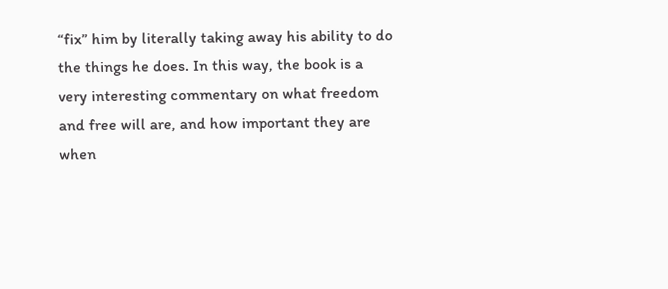“fix” him by literally taking away his ability to do the things he does. In this way, the book is a very interesting commentary on what freedom and free will are, and how important they are when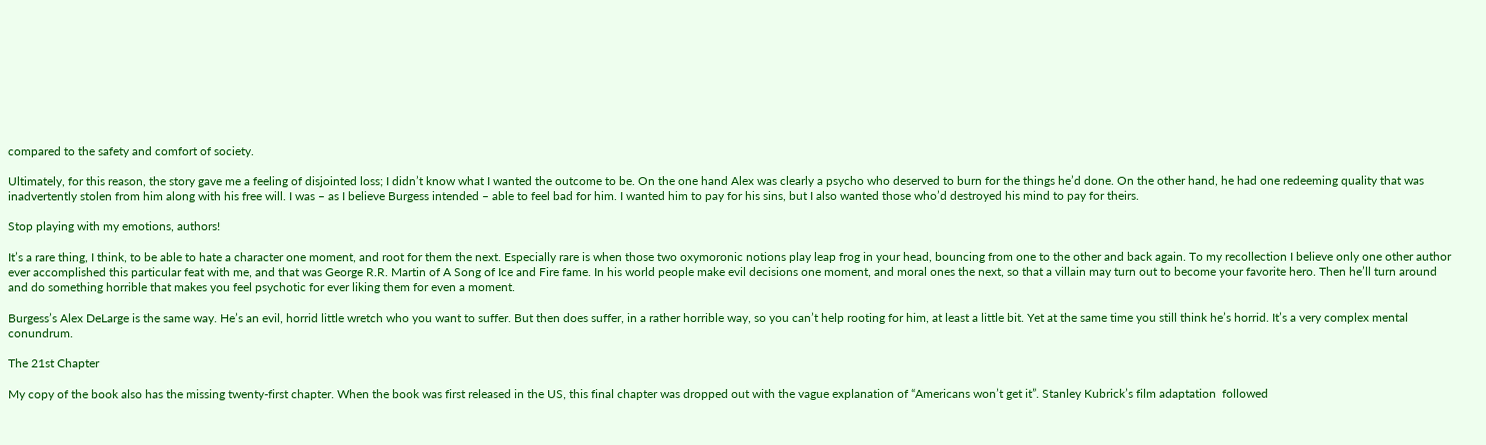compared to the safety and comfort of society.

Ultimately, for this reason, the story gave me a feeling of disjointed loss; I didn’t know what I wanted the outcome to be. On the one hand Alex was clearly a psycho who deserved to burn for the things he’d done. On the other hand, he had one redeeming quality that was inadvertently stolen from him along with his free will. I was – as I believe Burgess intended – able to feel bad for him. I wanted him to pay for his sins, but I also wanted those who’d destroyed his mind to pay for theirs.

Stop playing with my emotions, authors!

It’s a rare thing, I think, to be able to hate a character one moment, and root for them the next. Especially rare is when those two oxymoronic notions play leap frog in your head, bouncing from one to the other and back again. To my recollection I believe only one other author ever accomplished this particular feat with me, and that was George R.R. Martin of A Song of Ice and Fire fame. In his world people make evil decisions one moment, and moral ones the next, so that a villain may turn out to become your favorite hero. Then he’ll turn around and do something horrible that makes you feel psychotic for ever liking them for even a moment.

Burgess’s Alex DeLarge is the same way. He’s an evil, horrid little wretch who you want to suffer. But then does suffer, in a rather horrible way, so you can’t help rooting for him, at least a little bit. Yet at the same time you still think he’s horrid. It’s a very complex mental conundrum.

The 21st Chapter

My copy of the book also has the missing twenty-first chapter. When the book was first released in the US, this final chapter was dropped out with the vague explanation of “Americans won’t get it”. Stanley Kubrick’s film adaptation  followed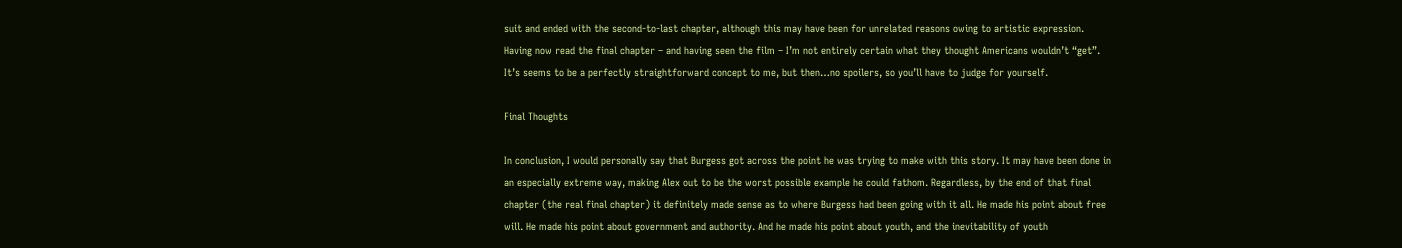suit and ended with the second-to-last chapter, although this may have been for unrelated reasons owing to artistic expression. Having now read the final chapter – and having seen the film – I’m not entirely certain what they thought Americans wouldn’t “get”. It’s seems to be a perfectly straightforward concept to me, but then…no spoilers, so you’ll have to judge for yourself.

Final Thoughts

In conclusion, I would personally say that Burgess got across the point he was trying to make with this story. It may have been done in an especially extreme way, making Alex out to be the worst possible example he could fathom. Regardless, by the end of that final chapter (the real final chapter) it definitely made sense as to where Burgess had been going with it all. He made his point about free will. He made his point about government and authority. And he made his point about youth, and the inevitability of youth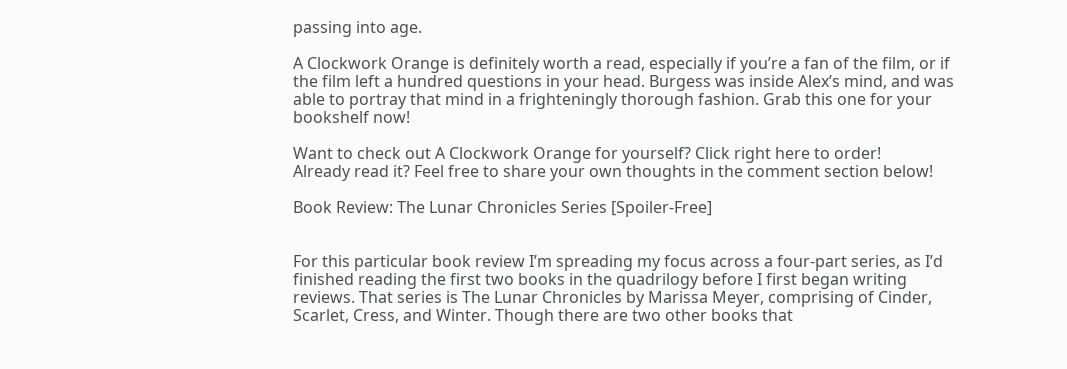passing into age.

A Clockwork Orange is definitely worth a read, especially if you’re a fan of the film, or if the film left a hundred questions in your head. Burgess was inside Alex’s mind, and was able to portray that mind in a frighteningly thorough fashion. Grab this one for your bookshelf now!

Want to check out A Clockwork Orange for yourself? Click right here to order!
Already read it? Feel free to share your own thoughts in the comment section below!

Book Review: The Lunar Chronicles Series [Spoiler-Free]


For this particular book review I’m spreading my focus across a four-part series, as I’d finished reading the first two books in the quadrilogy before I first began writing reviews. That series is The Lunar Chronicles by Marissa Meyer, comprising of Cinder, Scarlet, Cress, and Winter. Though there are two other books that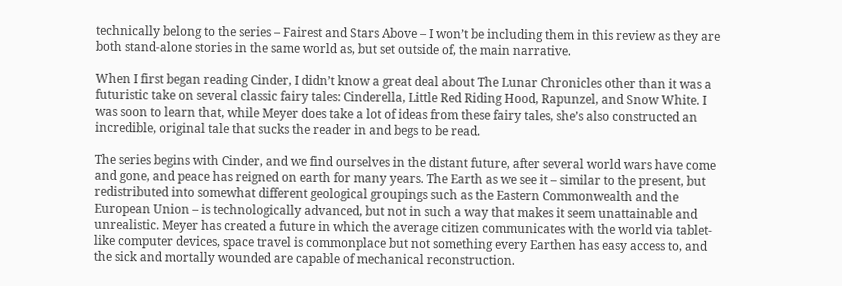technically belong to the series – Fairest and Stars Above – I won’t be including them in this review as they are both stand-alone stories in the same world as, but set outside of, the main narrative.

When I first began reading Cinder, I didn’t know a great deal about The Lunar Chronicles other than it was a futuristic take on several classic fairy tales: Cinderella, Little Red Riding Hood, Rapunzel, and Snow White. I was soon to learn that, while Meyer does take a lot of ideas from these fairy tales, she’s also constructed an incredible, original tale that sucks the reader in and begs to be read.

The series begins with Cinder, and we find ourselves in the distant future, after several world wars have come and gone, and peace has reigned on earth for many years. The Earth as we see it – similar to the present, but redistributed into somewhat different geological groupings such as the Eastern Commonwealth and the European Union – is technologically advanced, but not in such a way that makes it seem unattainable and unrealistic. Meyer has created a future in which the average citizen communicates with the world via tablet-like computer devices, space travel is commonplace but not something every Earthen has easy access to, and the sick and mortally wounded are capable of mechanical reconstruction.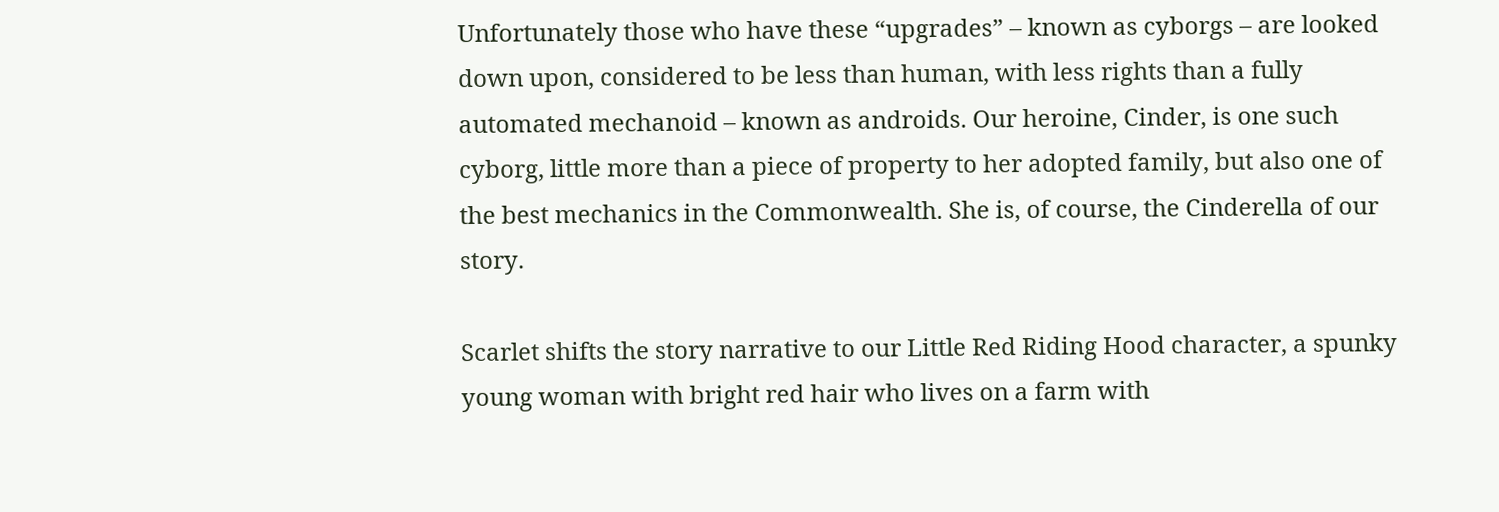Unfortunately those who have these “upgrades” – known as cyborgs – are looked down upon, considered to be less than human, with less rights than a fully automated mechanoid – known as androids. Our heroine, Cinder, is one such cyborg, little more than a piece of property to her adopted family, but also one of the best mechanics in the Commonwealth. She is, of course, the Cinderella of our story.

Scarlet shifts the story narrative to our Little Red Riding Hood character, a spunky young woman with bright red hair who lives on a farm with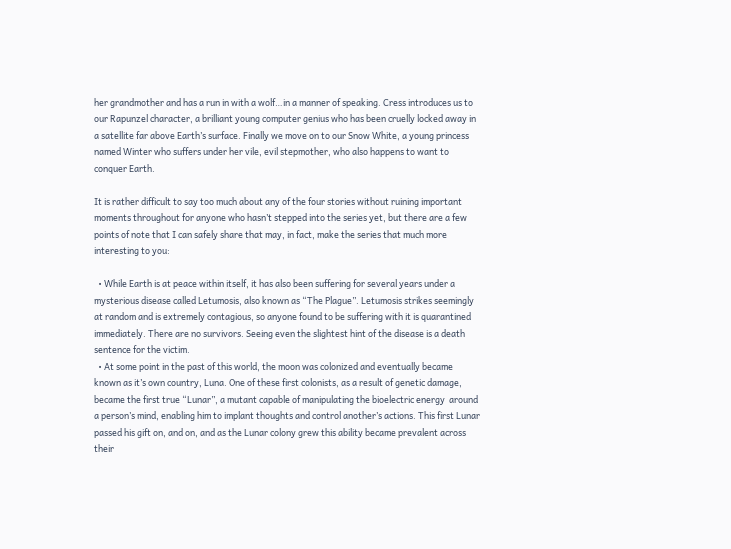her grandmother and has a run in with a wolf…in a manner of speaking. Cress introduces us to our Rapunzel character, a brilliant young computer genius who has been cruelly locked away in a satellite far above Earth’s surface. Finally we move on to our Snow White, a young princess named Winter who suffers under her vile, evil stepmother, who also happens to want to conquer Earth.

It is rather difficult to say too much about any of the four stories without ruining important moments throughout for anyone who hasn’t stepped into the series yet, but there are a few points of note that I can safely share that may, in fact, make the series that much more interesting to you:

  • While Earth is at peace within itself, it has also been suffering for several years under a mysterious disease called Letumosis, also known as “The Plague”. Letumosis strikes seemingly at random and is extremely contagious, so anyone found to be suffering with it is quarantined immediately. There are no survivors. Seeing even the slightest hint of the disease is a death sentence for the victim.
  • At some point in the past of this world, the moon was colonized and eventually became known as it’s own country, Luna. One of these first colonists, as a result of genetic damage, became the first true “Lunar”, a mutant capable of manipulating the bioelectric energy  around a person’s mind, enabling him to implant thoughts and control another’s actions. This first Lunar passed his gift on, and on, and as the Lunar colony grew this ability became prevalent across their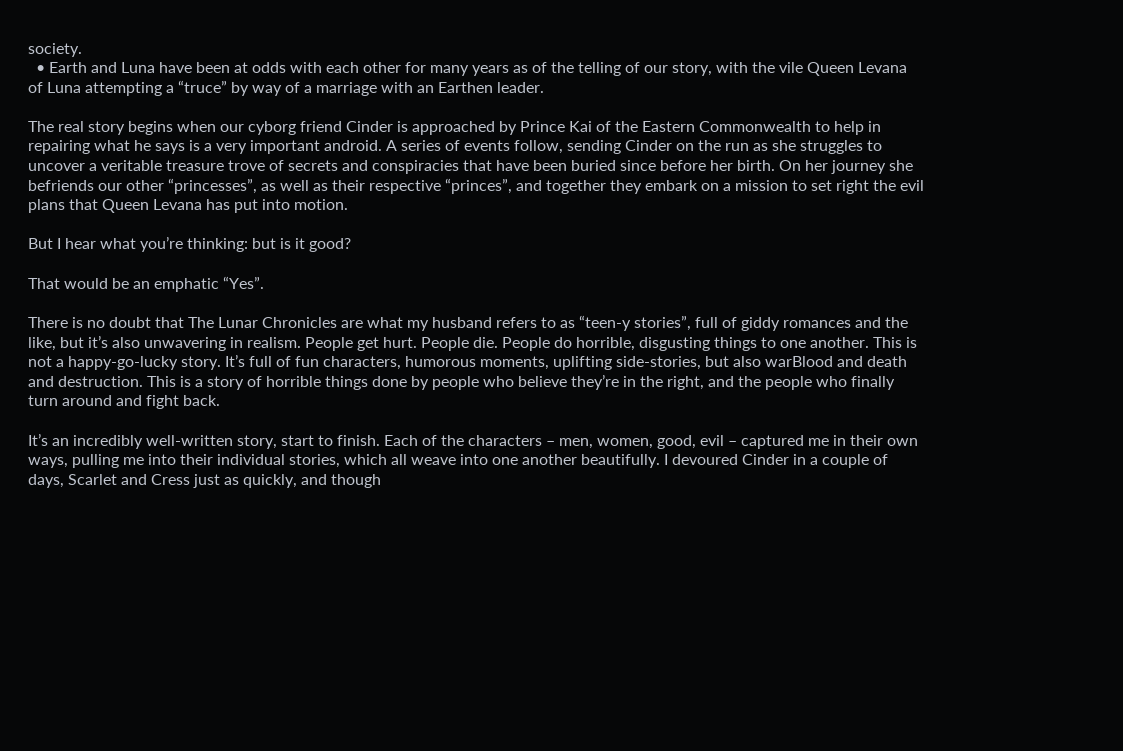society.
  • Earth and Luna have been at odds with each other for many years as of the telling of our story, with the vile Queen Levana of Luna attempting a “truce” by way of a marriage with an Earthen leader.

The real story begins when our cyborg friend Cinder is approached by Prince Kai of the Eastern Commonwealth to help in repairing what he says is a very important android. A series of events follow, sending Cinder on the run as she struggles to uncover a veritable treasure trove of secrets and conspiracies that have been buried since before her birth. On her journey she befriends our other “princesses”, as well as their respective “princes”, and together they embark on a mission to set right the evil plans that Queen Levana has put into motion.

But I hear what you’re thinking: but is it good?

That would be an emphatic “Yes”.

There is no doubt that The Lunar Chronicles are what my husband refers to as “teen-y stories”, full of giddy romances and the like, but it’s also unwavering in realism. People get hurt. People die. People do horrible, disgusting things to one another. This is not a happy-go-lucky story. It’s full of fun characters, humorous moments, uplifting side-stories, but also warBlood and death and destruction. This is a story of horrible things done by people who believe they’re in the right, and the people who finally turn around and fight back.

It’s an incredibly well-written story, start to finish. Each of the characters – men, women, good, evil – captured me in their own ways, pulling me into their individual stories, which all weave into one another beautifully. I devoured Cinder in a couple of days, Scarlet and Cress just as quickly, and though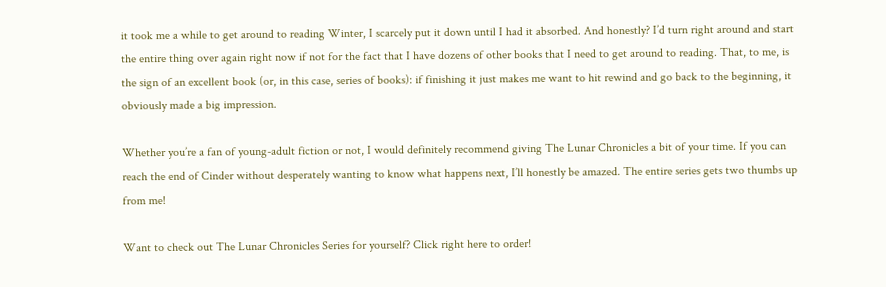it took me a while to get around to reading Winter, I scarcely put it down until I had it absorbed. And honestly? I’d turn right around and start the entire thing over again right now if not for the fact that I have dozens of other books that I need to get around to reading. That, to me, is the sign of an excellent book (or, in this case, series of books): if finishing it just makes me want to hit rewind and go back to the beginning, it obviously made a big impression.

Whether you’re a fan of young-adult fiction or not, I would definitely recommend giving The Lunar Chronicles a bit of your time. If you can reach the end of Cinder without desperately wanting to know what happens next, I’ll honestly be amazed. The entire series gets two thumbs up from me!

Want to check out The Lunar Chronicles Series for yourself? Click right here to order!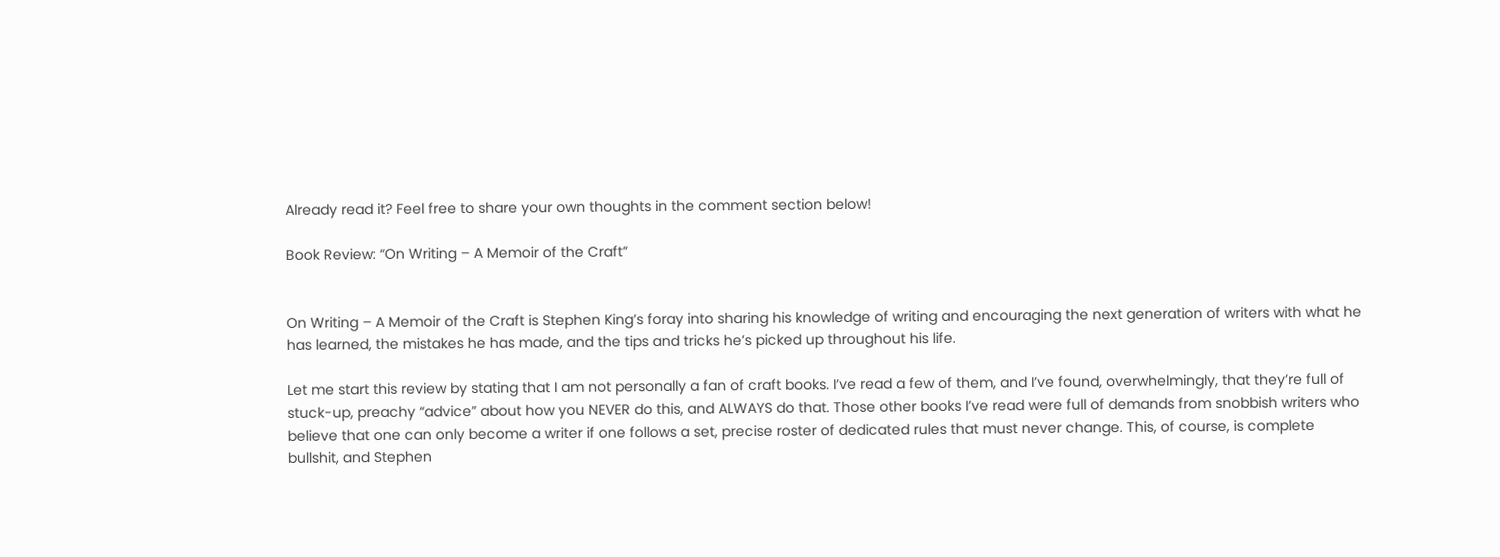Already read it? Feel free to share your own thoughts in the comment section below!

Book Review: “On Writing – A Memoir of the Craft”


On Writing – A Memoir of the Craft is Stephen King’s foray into sharing his knowledge of writing and encouraging the next generation of writers with what he has learned, the mistakes he has made, and the tips and tricks he’s picked up throughout his life.

Let me start this review by stating that I am not personally a fan of craft books. I’ve read a few of them, and I’ve found, overwhelmingly, that they’re full of stuck-up, preachy “advice” about how you NEVER do this, and ALWAYS do that. Those other books I’ve read were full of demands from snobbish writers who believe that one can only become a writer if one follows a set, precise roster of dedicated rules that must never change. This, of course, is complete bullshit, and Stephen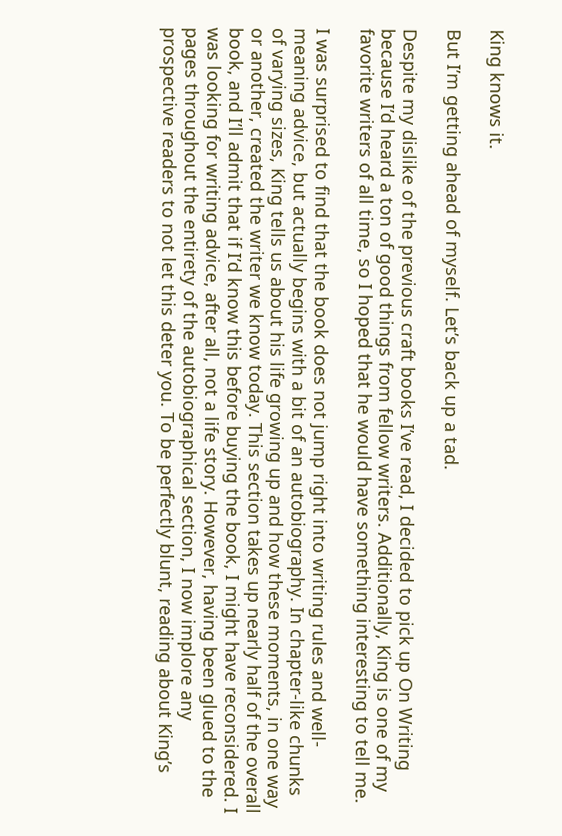King knows it.

But I’m getting ahead of myself. Let’s back up a tad.

Despite my dislike of the previous craft books I’ve read, I decided to pick up On Writing because I’d heard a ton of good things from fellow writers. Additionally, King is one of my favorite writers of all time, so I hoped that he would have something interesting to tell me.

I was surprised to find that the book does not jump right into writing rules and well-meaning advice, but actually begins with a bit of an autobiography. In chapter-like chunks of varying sizes, King tells us about his life growing up and how these moments, in one way or another, created the writer we know today. This section takes up nearly half of the overall book, and I’ll admit that if I’d know this before buying the book, I might have reconsidered. I was looking for writing advice, after all, not a life story. However, having been glued to the pages throughout the entirety of the autobiographical section, I now implore any prospective readers to not let this deter you. To be perfectly blunt, reading about King’s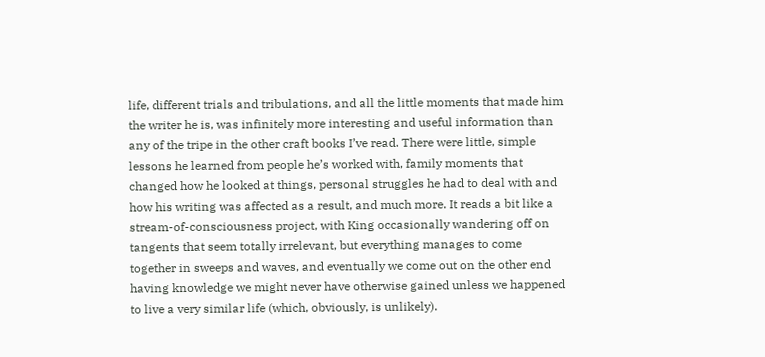life, different trials and tribulations, and all the little moments that made him the writer he is, was infinitely more interesting and useful information than any of the tripe in the other craft books I’ve read. There were little, simple lessons he learned from people he’s worked with, family moments that changed how he looked at things, personal struggles he had to deal with and how his writing was affected as a result, and much more. It reads a bit like a stream-of-consciousness project, with King occasionally wandering off on tangents that seem totally irrelevant, but everything manages to come together in sweeps and waves, and eventually we come out on the other end having knowledge we might never have otherwise gained unless we happened to live a very similar life (which, obviously, is unlikely).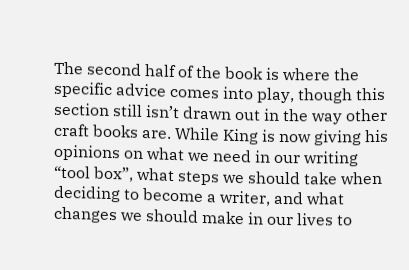The second half of the book is where the specific advice comes into play, though this section still isn’t drawn out in the way other craft books are. While King is now giving his opinions on what we need in our writing “tool box”, what steps we should take when deciding to become a writer, and what changes we should make in our lives to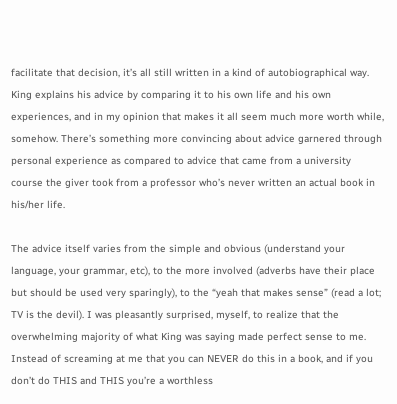facilitate that decision, it’s all still written in a kind of autobiographical way. King explains his advice by comparing it to his own life and his own experiences, and in my opinion that makes it all seem much more worth while, somehow. There’s something more convincing about advice garnered through personal experience as compared to advice that came from a university course the giver took from a professor who’s never written an actual book in his/her life.

The advice itself varies from the simple and obvious (understand your language, your grammar, etc), to the more involved (adverbs have their place but should be used very sparingly), to the “yeah that makes sense” (read a lot; TV is the devil). I was pleasantly surprised, myself, to realize that the overwhelming majority of what King was saying made perfect sense to me. Instead of screaming at me that you can NEVER do this in a book, and if you don’t do THIS and THIS you’re a worthless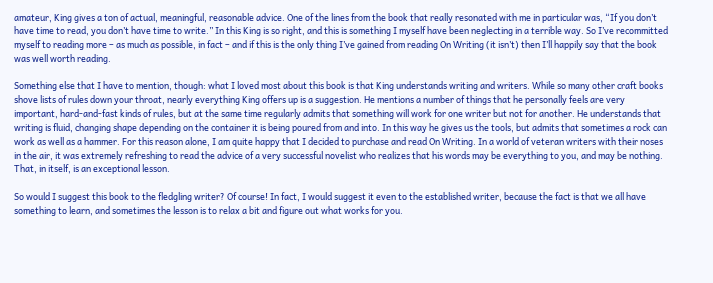amateur, King gives a ton of actual, meaningful, reasonable advice. One of the lines from the book that really resonated with me in particular was, “If you don’t have time to read, you don’t have time to write.” In this King is so right, and this is something I myself have been neglecting in a terrible way. So I’ve recommitted myself to reading more – as much as possible, in fact – and if this is the only thing I’ve gained from reading On Writing (it isn’t) then I’ll happily say that the book was well worth reading.

Something else that I have to mention, though: what I loved most about this book is that King understands writing and writers. While so many other craft books shove lists of rules down your throat, nearly everything King offers up is a suggestion. He mentions a number of things that he personally feels are very important, hard-and-fast kinds of rules, but at the same time regularly admits that something will work for one writer but not for another. He understands that writing is fluid, changing shape depending on the container it is being poured from and into. In this way he gives us the tools, but admits that sometimes a rock can work as well as a hammer. For this reason alone, I am quite happy that I decided to purchase and read On Writing. In a world of veteran writers with their noses in the air, it was extremely refreshing to read the advice of a very successful novelist who realizes that his words may be everything to you, and may be nothing. That, in itself, is an exceptional lesson.

So would I suggest this book to the fledgling writer? Of course! In fact, I would suggest it even to the established writer, because the fact is that we all have something to learn, and sometimes the lesson is to relax a bit and figure out what works for you.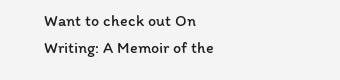Want to check out On Writing: A Memoir of the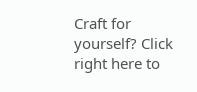Craft for yourself? Click right here to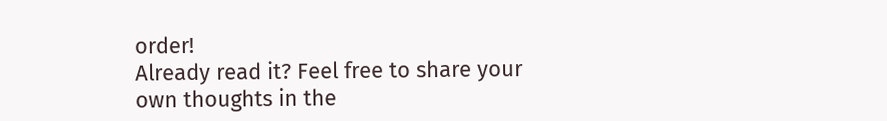order!
Already read it? Feel free to share your own thoughts in the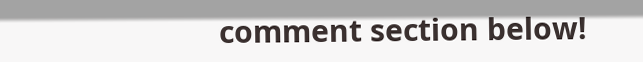comment section below!